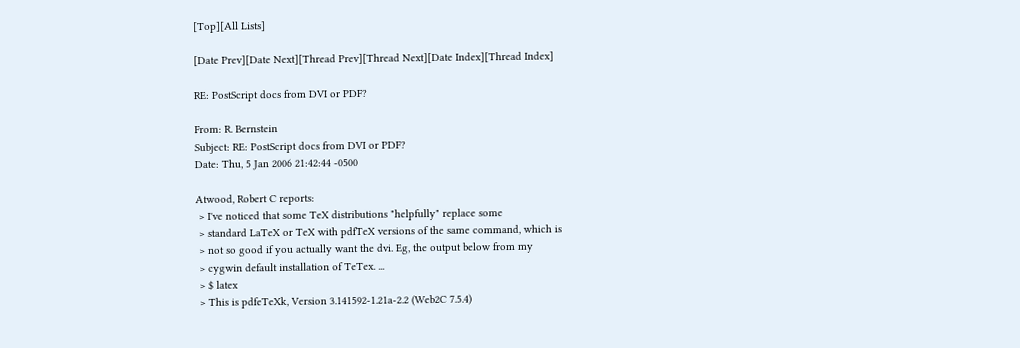[Top][All Lists]

[Date Prev][Date Next][Thread Prev][Thread Next][Date Index][Thread Index]

RE: PostScript docs from DVI or PDF?

From: R. Bernstein
Subject: RE: PostScript docs from DVI or PDF?
Date: Thu, 5 Jan 2006 21:42:44 -0500

Atwood, Robert C reports:
 > I've noticed that some TeX distributions "helpfully" replace some
 > standard LaTeX or TeX with pdfTeX versions of the same command, which is
 > not so good if you actually want the dvi. Eg, the output below from my
 > cygwin default installation of TeTex. ...
 > $ latex
 > This is pdfeTeXk, Version 3.141592-1.21a-2.2 (Web2C 7.5.4)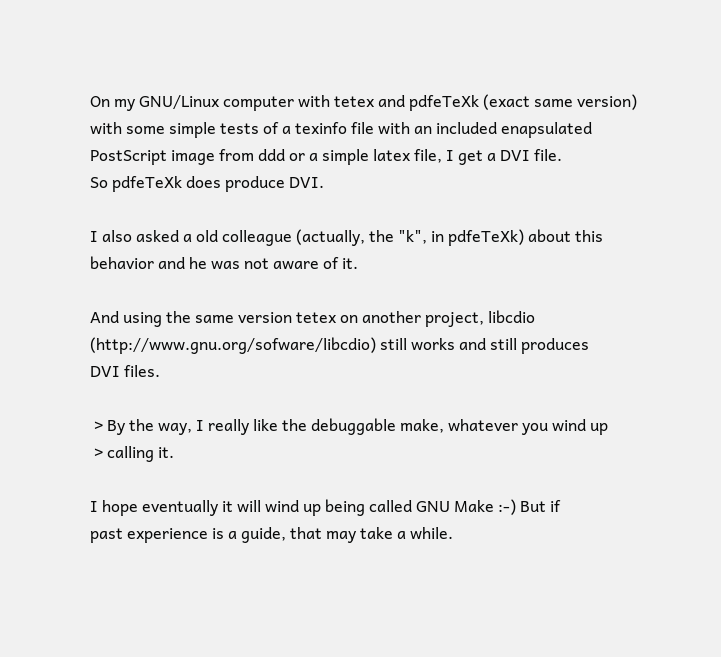On my GNU/Linux computer with tetex and pdfeTeXk (exact same version)
with some simple tests of a texinfo file with an included enapsulated
PostScript image from ddd or a simple latex file, I get a DVI file.
So pdfeTeXk does produce DVI.

I also asked a old colleague (actually, the "k", in pdfeTeXk) about this
behavior and he was not aware of it.

And using the same version tetex on another project, libcdio
(http://www.gnu.org/sofware/libcdio) still works and still produces
DVI files.

 > By the way, I really like the debuggable make, whatever you wind up
 > calling it.

I hope eventually it will wind up being called GNU Make :-) But if
past experience is a guide, that may take a while.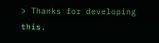> Thanks for developing this.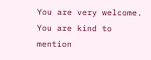You are very welcome. You are kind to mention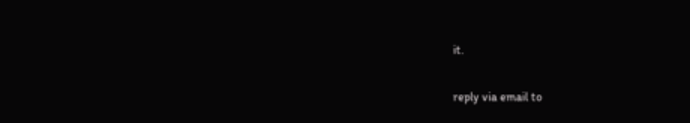it.

reply via email to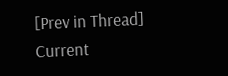[Prev in Thread] Current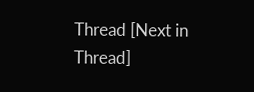Thread [Next in Thread]